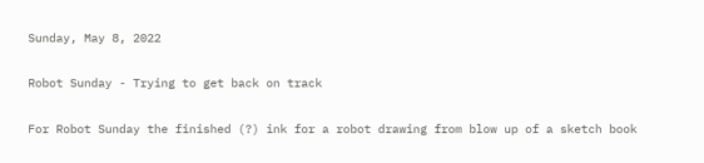Sunday, May 8, 2022

Robot Sunday - Trying to get back on track

For Robot Sunday the finished (?) ink for a robot drawing from blow up of a sketch book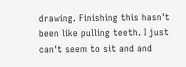drawing. Finishing this hasn't been like pulling teeth. I just can't seem to sit and and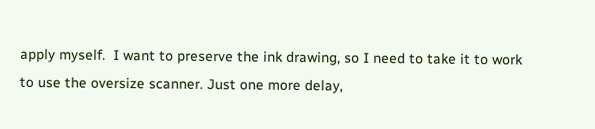apply myself.  I want to preserve the ink drawing, so I need to take it to work to use the oversize scanner. Just one more delay,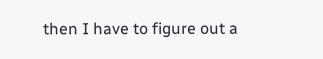then I have to figure out a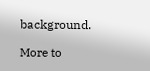background.

More to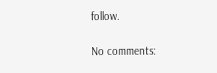follow.

No comments: